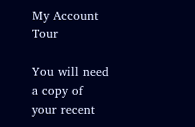My Account Tour

You will need a copy of your recent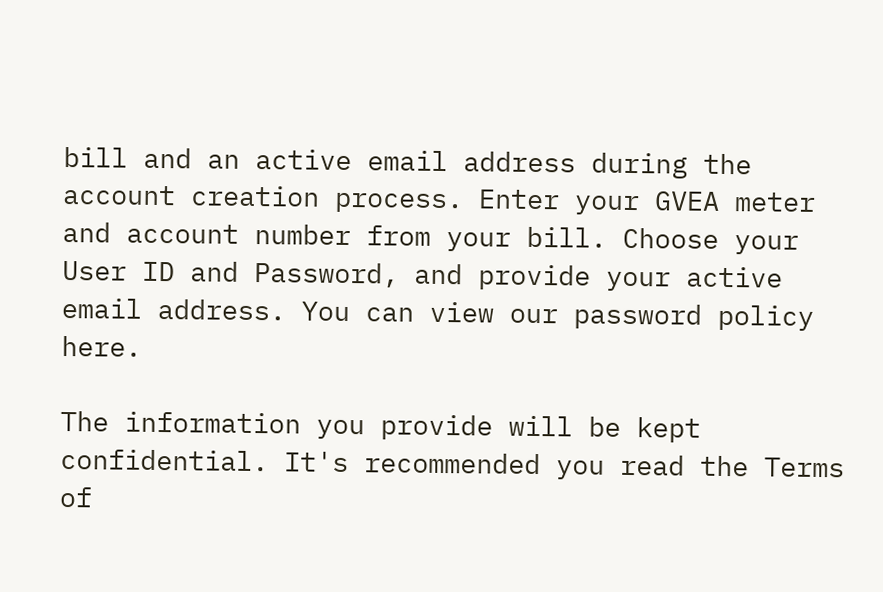bill and an active email address during the account creation process. Enter your GVEA meter and account number from your bill. Choose your User ID and Password, and provide your active email address. You can view our password policy here.

The information you provide will be kept confidential. It's recommended you read the Terms of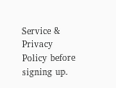Service & Privacy Policy before signing up.